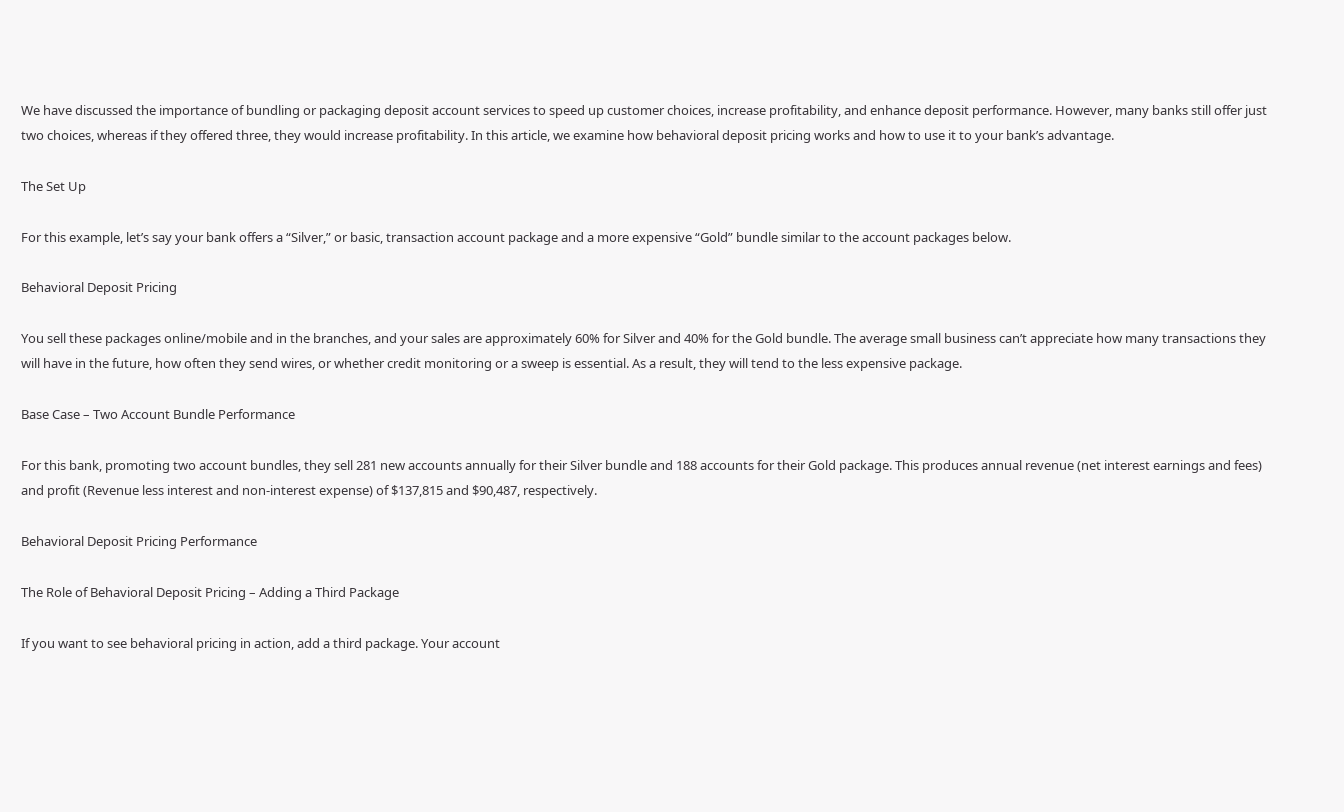We have discussed the importance of bundling or packaging deposit account services to speed up customer choices, increase profitability, and enhance deposit performance. However, many banks still offer just two choices, whereas if they offered three, they would increase profitability. In this article, we examine how behavioral deposit pricing works and how to use it to your bank’s advantage.

The Set Up

For this example, let’s say your bank offers a “Silver,” or basic, transaction account package and a more expensive “Gold” bundle similar to the account packages below.

Behavioral Deposit Pricing

You sell these packages online/mobile and in the branches, and your sales are approximately 60% for Silver and 40% for the Gold bundle. The average small business can’t appreciate how many transactions they will have in the future, how often they send wires, or whether credit monitoring or a sweep is essential. As a result, they will tend to the less expensive package.

Base Case – Two Account Bundle Performance

For this bank, promoting two account bundles, they sell 281 new accounts annually for their Silver bundle and 188 accounts for their Gold package. This produces annual revenue (net interest earnings and fees) and profit (Revenue less interest and non-interest expense) of $137,815 and $90,487, respectively.

Behavioral Deposit Pricing Performance

The Role of Behavioral Deposit Pricing – Adding a Third Package

If you want to see behavioral pricing in action, add a third package. Your account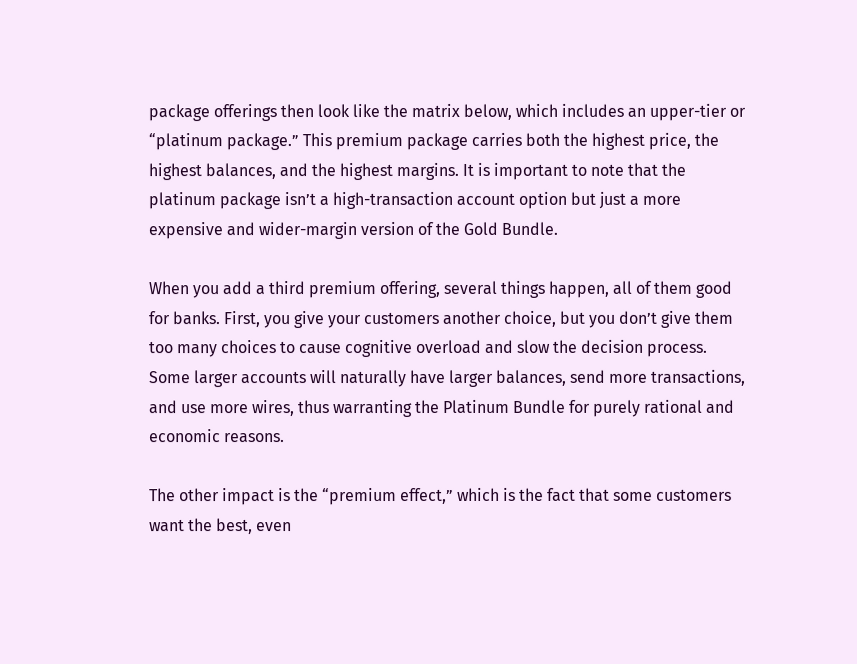package offerings then look like the matrix below, which includes an upper-tier or “platinum package.” This premium package carries both the highest price, the highest balances, and the highest margins. It is important to note that the platinum package isn’t a high-transaction account option but just a more expensive and wider-margin version of the Gold Bundle.

When you add a third premium offering, several things happen, all of them good for banks. First, you give your customers another choice, but you don’t give them too many choices to cause cognitive overload and slow the decision process. Some larger accounts will naturally have larger balances, send more transactions, and use more wires, thus warranting the Platinum Bundle for purely rational and economic reasons.

The other impact is the “premium effect,” which is the fact that some customers want the best, even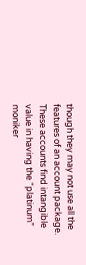though they may not use all the features of an account package. These accounts find intangible value in having the “platinum” moniker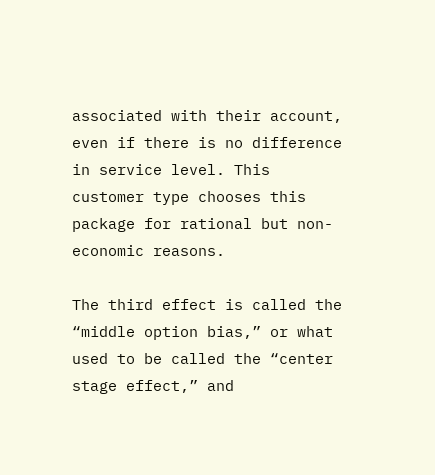associated with their account, even if there is no difference in service level. This customer type chooses this package for rational but non-economic reasons.

The third effect is called the “middle option bias,” or what used to be called the “center stage effect,” and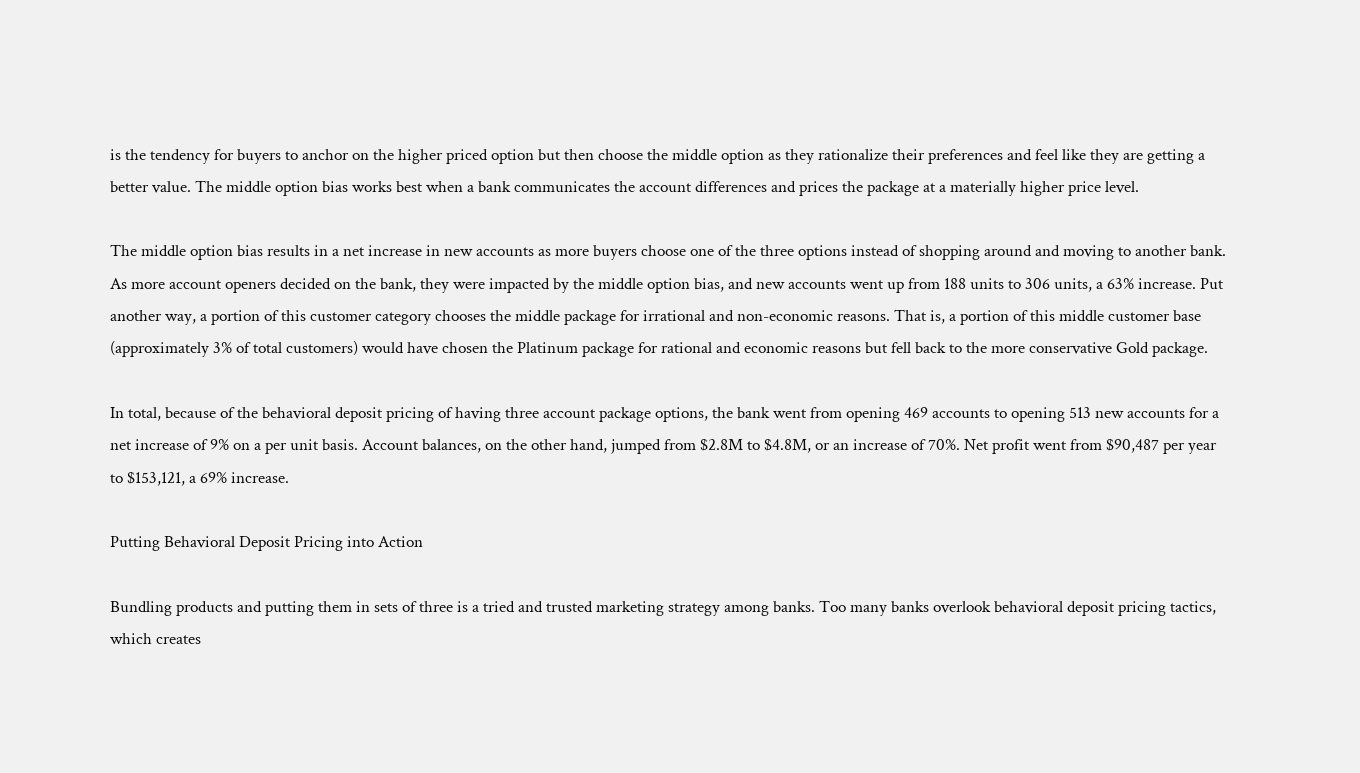is the tendency for buyers to anchor on the higher priced option but then choose the middle option as they rationalize their preferences and feel like they are getting a better value. The middle option bias works best when a bank communicates the account differences and prices the package at a materially higher price level.

The middle option bias results in a net increase in new accounts as more buyers choose one of the three options instead of shopping around and moving to another bank. As more account openers decided on the bank, they were impacted by the middle option bias, and new accounts went up from 188 units to 306 units, a 63% increase. Put another way, a portion of this customer category chooses the middle package for irrational and non-economic reasons. That is, a portion of this middle customer base (approximately 3% of total customers) would have chosen the Platinum package for rational and economic reasons but fell back to the more conservative Gold package.

In total, because of the behavioral deposit pricing of having three account package options, the bank went from opening 469 accounts to opening 513 new accounts for a net increase of 9% on a per unit basis. Account balances, on the other hand, jumped from $2.8M to $4.8M, or an increase of 70%. Net profit went from $90,487 per year to $153,121, a 69% increase.

Putting Behavioral Deposit Pricing into Action

Bundling products and putting them in sets of three is a tried and trusted marketing strategy among banks. Too many banks overlook behavioral deposit pricing tactics, which creates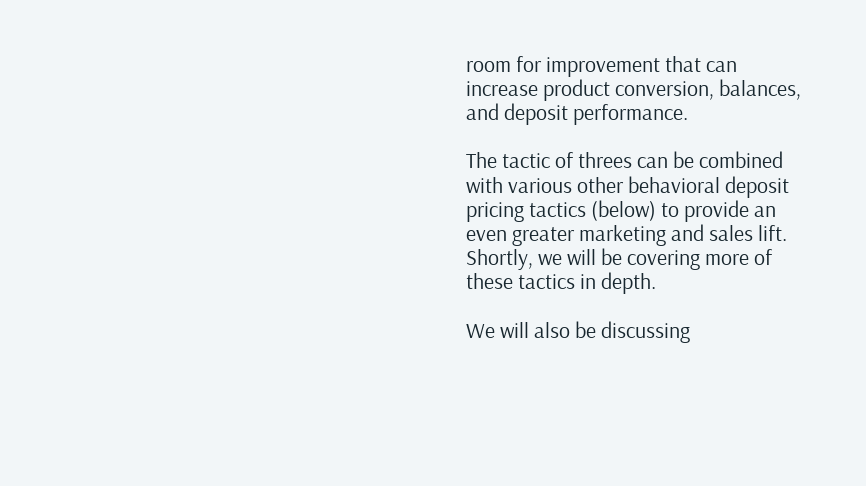room for improvement that can increase product conversion, balances, and deposit performance.

The tactic of threes can be combined with various other behavioral deposit pricing tactics (below) to provide an even greater marketing and sales lift. Shortly, we will be covering more of these tactics in depth.

We will also be discussing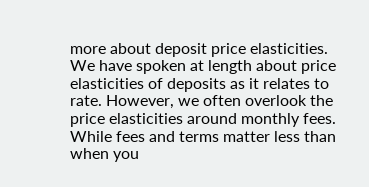more about deposit price elasticities. We have spoken at length about price elasticities of deposits as it relates to rate. However, we often overlook the price elasticities around monthly fees. While fees and terms matter less than when you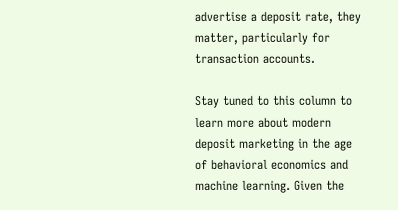advertise a deposit rate, they matter, particularly for transaction accounts.

Stay tuned to this column to learn more about modern deposit marketing in the age of behavioral economics and machine learning. Given the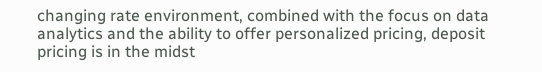changing rate environment, combined with the focus on data analytics and the ability to offer personalized pricing, deposit pricing is in the midst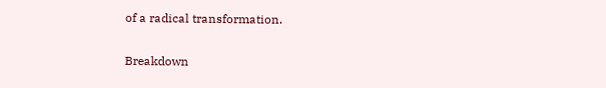of a radical transformation.

Breakdown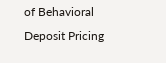of Behavioral Deposit Pricing